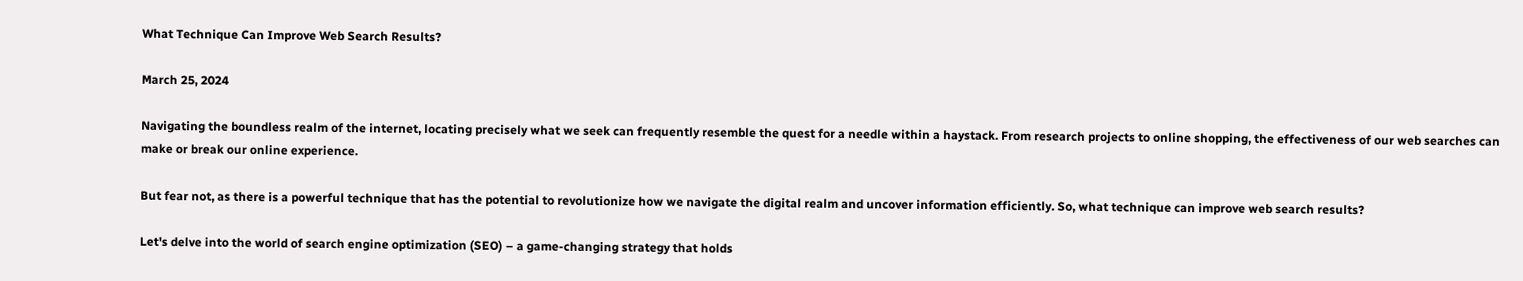What Technique Can Improve Web Search Results?

March 25, 2024

Navigating the boundless realm of the internet, locating precisely what we seek can frequently resemble the quest for a needle within a haystack. From research projects to online shopping, the effectiveness of our web searches can make or break our online experience.

But fear not, as there is a powerful technique that has the potential to revolutionize how we navigate the digital realm and uncover information efficiently. So, what technique can improve web search results?

Let's delve into the world of search engine optimization (SEO) – a game-changing strategy that holds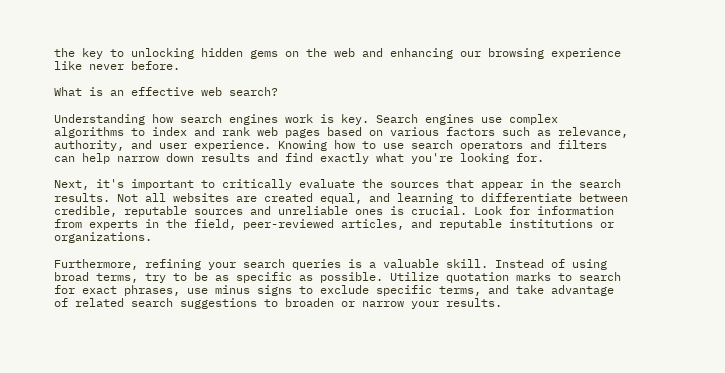the key to unlocking hidden gems on the web and enhancing our browsing experience like never before.

What is an effective web search?

Understanding how search engines work is key. Search engines use complex algorithms to index and rank web pages based on various factors such as relevance, authority, and user experience. Knowing how to use search operators and filters can help narrow down results and find exactly what you're looking for.

Next, it's important to critically evaluate the sources that appear in the search results. Not all websites are created equal, and learning to differentiate between credible, reputable sources and unreliable ones is crucial. Look for information from experts in the field, peer-reviewed articles, and reputable institutions or organizations.

Furthermore, refining your search queries is a valuable skill. Instead of using broad terms, try to be as specific as possible. Utilize quotation marks to search for exact phrases, use minus signs to exclude specific terms, and take advantage of related search suggestions to broaden or narrow your results.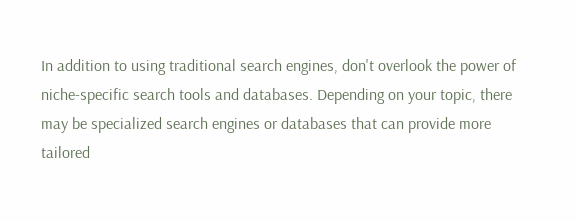In addition to using traditional search engines, don't overlook the power of niche-specific search tools and databases. Depending on your topic, there may be specialized search engines or databases that can provide more tailored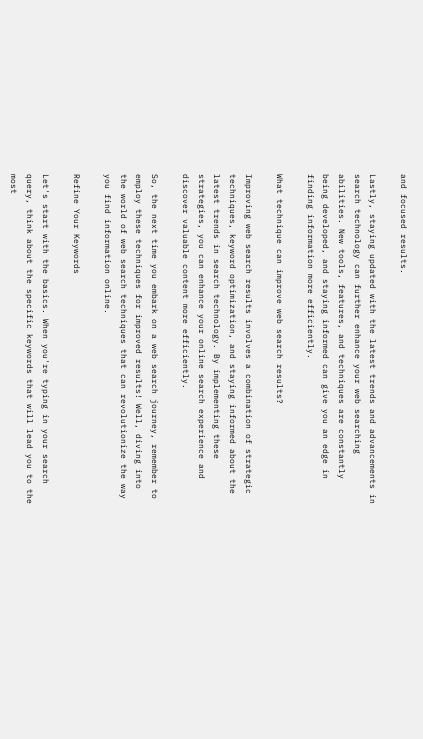and focused results.

Lastly, staying updated with the latest trends and advancements in search technology can further enhance your web searching abilities. New tools, features, and techniques are constantly being developed, and staying informed can give you an edge in finding information more efficiently.

What technique can improve web search results?

Improving web search results involves a combination of strategic techniques, keyword optimization, and staying informed about the latest trends in search technology. By implementing these strategies, you can enhance your online search experience and discover valuable content more efficiently.

So, the next time you embark on a web search journey, remember to employ these techniques for improved results! Well, diving into the world of web search techniques that can revolutionize the way you find information online.

Refine Your Keywords

Let's start with the basics. When you're typing in your search query, think about the specific keywords that will lead you to the most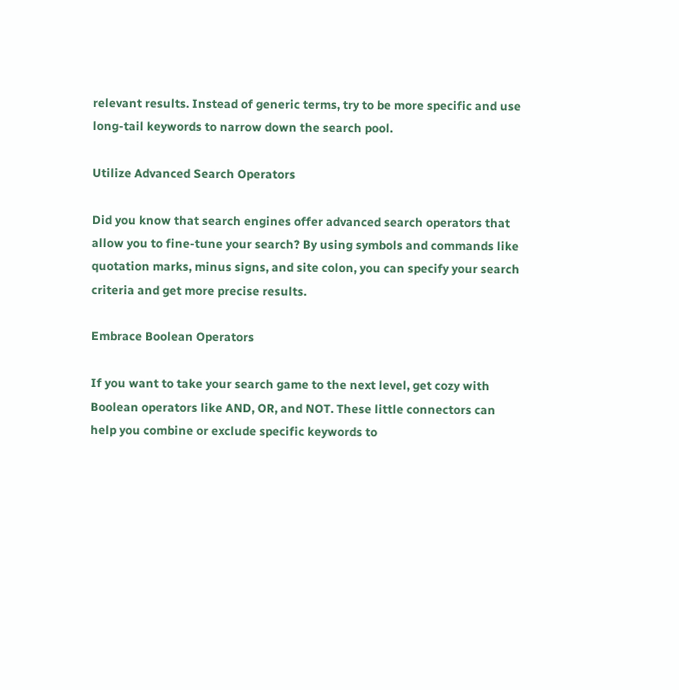relevant results. Instead of generic terms, try to be more specific and use long-tail keywords to narrow down the search pool.

Utilize Advanced Search Operators

Did you know that search engines offer advanced search operators that allow you to fine-tune your search? By using symbols and commands like quotation marks, minus signs, and site colon, you can specify your search criteria and get more precise results.

Embrace Boolean Operators

If you want to take your search game to the next level, get cozy with Boolean operators like AND, OR, and NOT. These little connectors can help you combine or exclude specific keywords to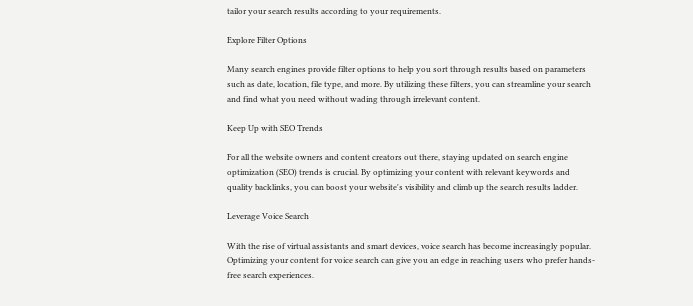tailor your search results according to your requirements.

Explore Filter Options

Many search engines provide filter options to help you sort through results based on parameters such as date, location, file type, and more. By utilizing these filters, you can streamline your search and find what you need without wading through irrelevant content.

Keep Up with SEO Trends

For all the website owners and content creators out there, staying updated on search engine optimization (SEO) trends is crucial. By optimizing your content with relevant keywords and quality backlinks, you can boost your website's visibility and climb up the search results ladder.

Leverage Voice Search

With the rise of virtual assistants and smart devices, voice search has become increasingly popular. Optimizing your content for voice search can give you an edge in reaching users who prefer hands-free search experiences.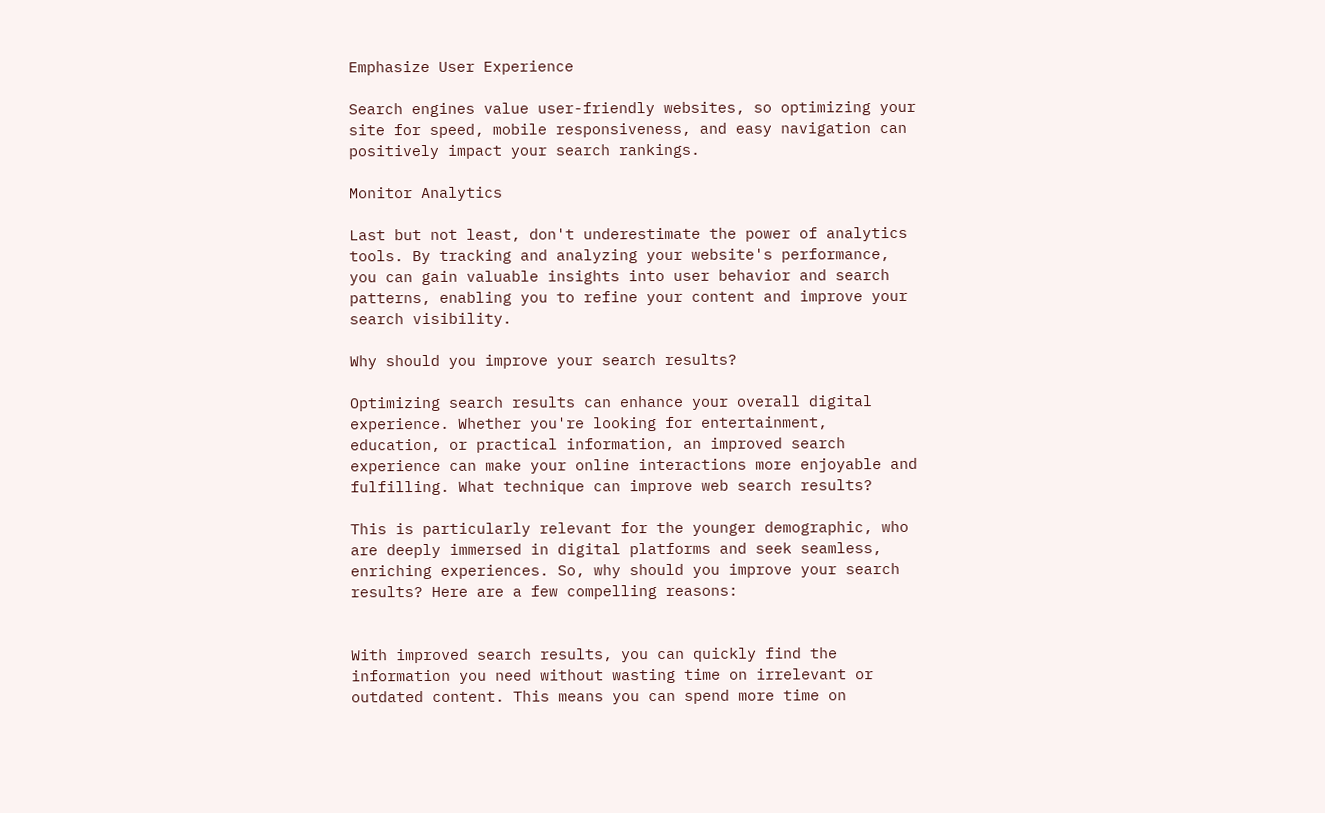Emphasize User Experience

Search engines value user-friendly websites, so optimizing your site for speed, mobile responsiveness, and easy navigation can positively impact your search rankings.

Monitor Analytics

Last but not least, don't underestimate the power of analytics tools. By tracking and analyzing your website's performance, you can gain valuable insights into user behavior and search patterns, enabling you to refine your content and improve your search visibility.

Why should you improve your search results?

Optimizing search results can enhance your overall digital experience. Whether you're looking for entertainment, education, or practical information, an improved search experience can make your online interactions more enjoyable and fulfilling. What technique can improve web search results?

This is particularly relevant for the younger demographic, who are deeply immersed in digital platforms and seek seamless, enriching experiences. So, why should you improve your search results? Here are a few compelling reasons:


With improved search results, you can quickly find the information you need without wasting time on irrelevant or outdated content. This means you can spend more time on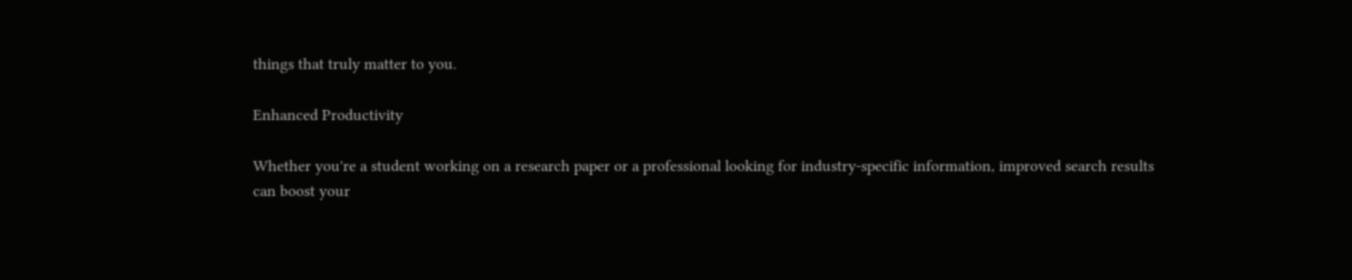things that truly matter to you.

Enhanced Productivity

Whether you're a student working on a research paper or a professional looking for industry-specific information, improved search results can boost your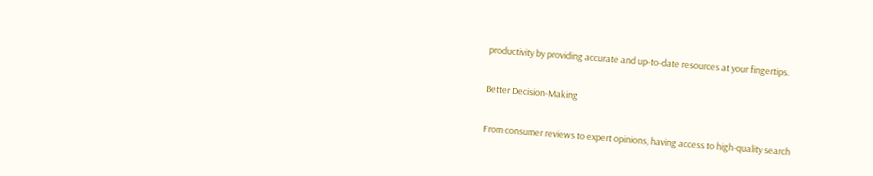productivity by providing accurate and up-to-date resources at your fingertips.

Better Decision-Making

From consumer reviews to expert opinions, having access to high-quality search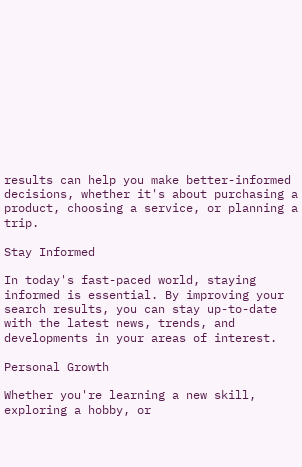results can help you make better-informed decisions, whether it's about purchasing a product, choosing a service, or planning a trip.

Stay Informed

In today's fast-paced world, staying informed is essential. By improving your search results, you can stay up-to-date with the latest news, trends, and developments in your areas of interest.

Personal Growth

Whether you're learning a new skill, exploring a hobby, or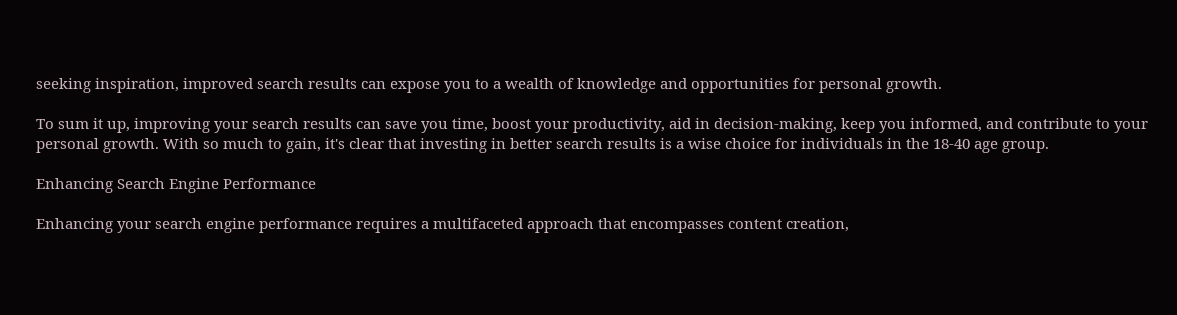seeking inspiration, improved search results can expose you to a wealth of knowledge and opportunities for personal growth.

To sum it up, improving your search results can save you time, boost your productivity, aid in decision-making, keep you informed, and contribute to your personal growth. With so much to gain, it's clear that investing in better search results is a wise choice for individuals in the 18-40 age group.

Enhancing Search Engine Performance

Enhancing your search engine performance requires a multifaceted approach that encompasses content creation,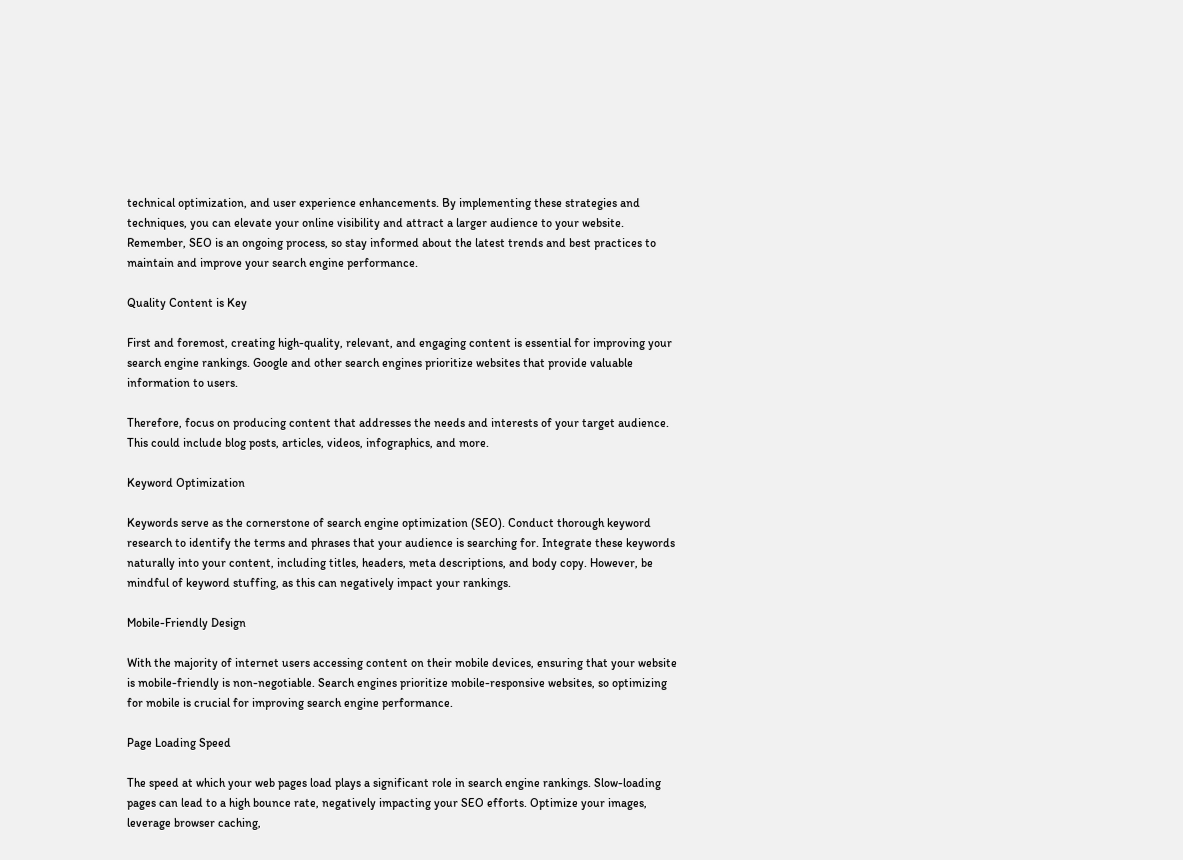technical optimization, and user experience enhancements. By implementing these strategies and techniques, you can elevate your online visibility and attract a larger audience to your website. Remember, SEO is an ongoing process, so stay informed about the latest trends and best practices to maintain and improve your search engine performance.

Quality Content is Key

First and foremost, creating high-quality, relevant, and engaging content is essential for improving your search engine rankings. Google and other search engines prioritize websites that provide valuable information to users.

Therefore, focus on producing content that addresses the needs and interests of your target audience. This could include blog posts, articles, videos, infographics, and more.

Keyword Optimization

Keywords serve as the cornerstone of search engine optimization (SEO). Conduct thorough keyword research to identify the terms and phrases that your audience is searching for. Integrate these keywords naturally into your content, including titles, headers, meta descriptions, and body copy. However, be mindful of keyword stuffing, as this can negatively impact your rankings.

Mobile-Friendly Design

With the majority of internet users accessing content on their mobile devices, ensuring that your website is mobile-friendly is non-negotiable. Search engines prioritize mobile-responsive websites, so optimizing for mobile is crucial for improving search engine performance.

Page Loading Speed

The speed at which your web pages load plays a significant role in search engine rankings. Slow-loading pages can lead to a high bounce rate, negatively impacting your SEO efforts. Optimize your images, leverage browser caching,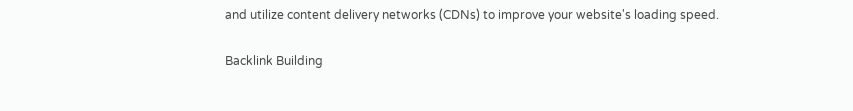and utilize content delivery networks (CDNs) to improve your website's loading speed.

Backlink Building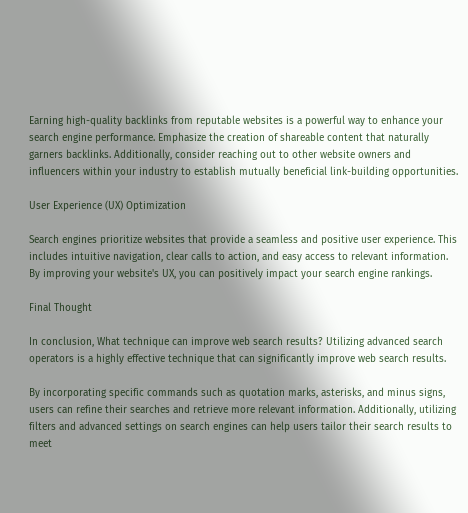Earning high-quality backlinks from reputable websites is a powerful way to enhance your search engine performance. Emphasize the creation of shareable content that naturally garners backlinks. Additionally, consider reaching out to other website owners and influencers within your industry to establish mutually beneficial link-building opportunities.

User Experience (UX) Optimization

Search engines prioritize websites that provide a seamless and positive user experience. This includes intuitive navigation, clear calls to action, and easy access to relevant information. By improving your website's UX, you can positively impact your search engine rankings.

Final Thought

In conclusion, What technique can improve web search results? Utilizing advanced search operators is a highly effective technique that can significantly improve web search results.

By incorporating specific commands such as quotation marks, asterisks, and minus signs, users can refine their searches and retrieve more relevant information. Additionally, utilizing filters and advanced settings on search engines can help users tailor their search results to meet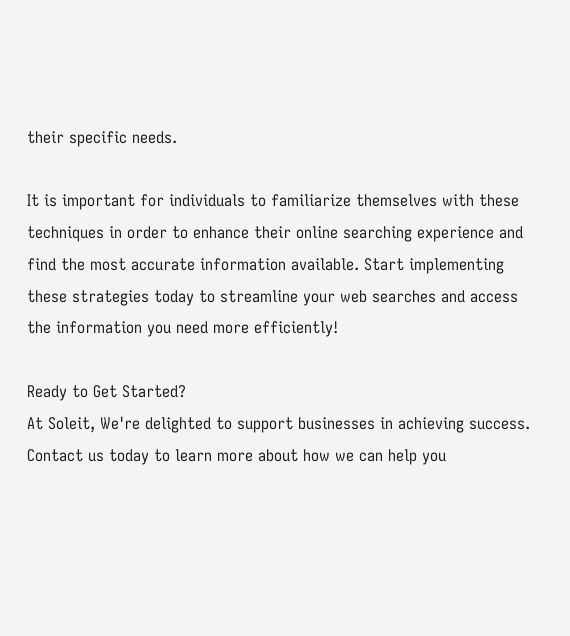their specific needs.

It is important for individuals to familiarize themselves with these techniques in order to enhance their online searching experience and find the most accurate information available. Start implementing these strategies today to streamline your web searches and access the information you need more efficiently!

Ready to Get Started?
At Soleit, We're delighted to support businesses in achieving success. Contact us today to learn more about how we can help you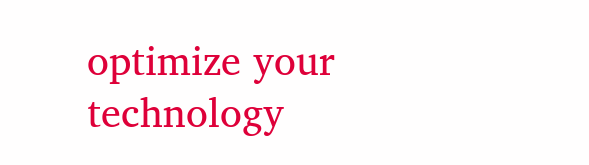optimize your technology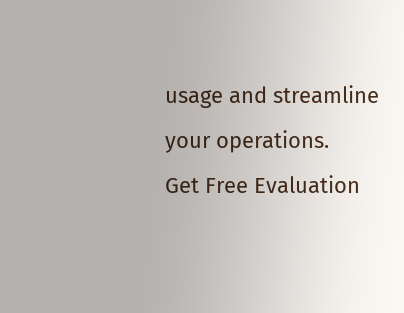usage and streamline your operations.
Get Free Evaluation